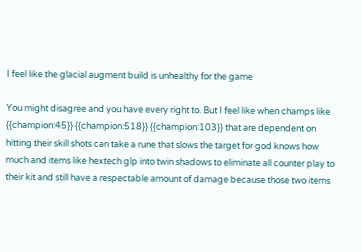I feel like the glacial augment build is unhealthy for the game

You might disagree and you have every right to. But I feel like when champs like {{champion:45}} {{champion:518}} {{champion:103}} that are dependent on hitting their skill shots can take a rune that slows the target for god knows how much and items like hextech glp into twin shadows to eliminate all counter play to their kit and still have a respectable amount of damage because those two items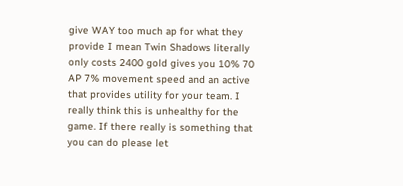give WAY too much ap for what they provide I mean Twin Shadows literally only costs 2400 gold gives you 10% 70 AP 7% movement speed and an active that provides utility for your team. I really think this is unhealthy for the game. If there really is something that you can do please let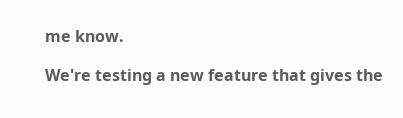me know.

We're testing a new feature that gives the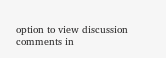option to view discussion comments in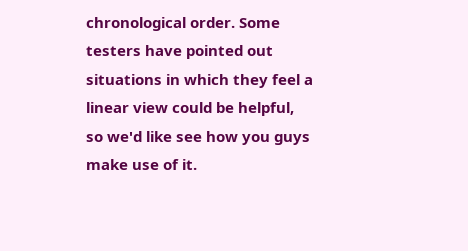chronological order. Some testers have pointed out situations in which they feel a linear view could be helpful, so we'd like see how you guys make use of it.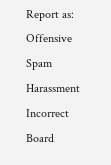Report as:
Offensive Spam Harassment Incorrect Board